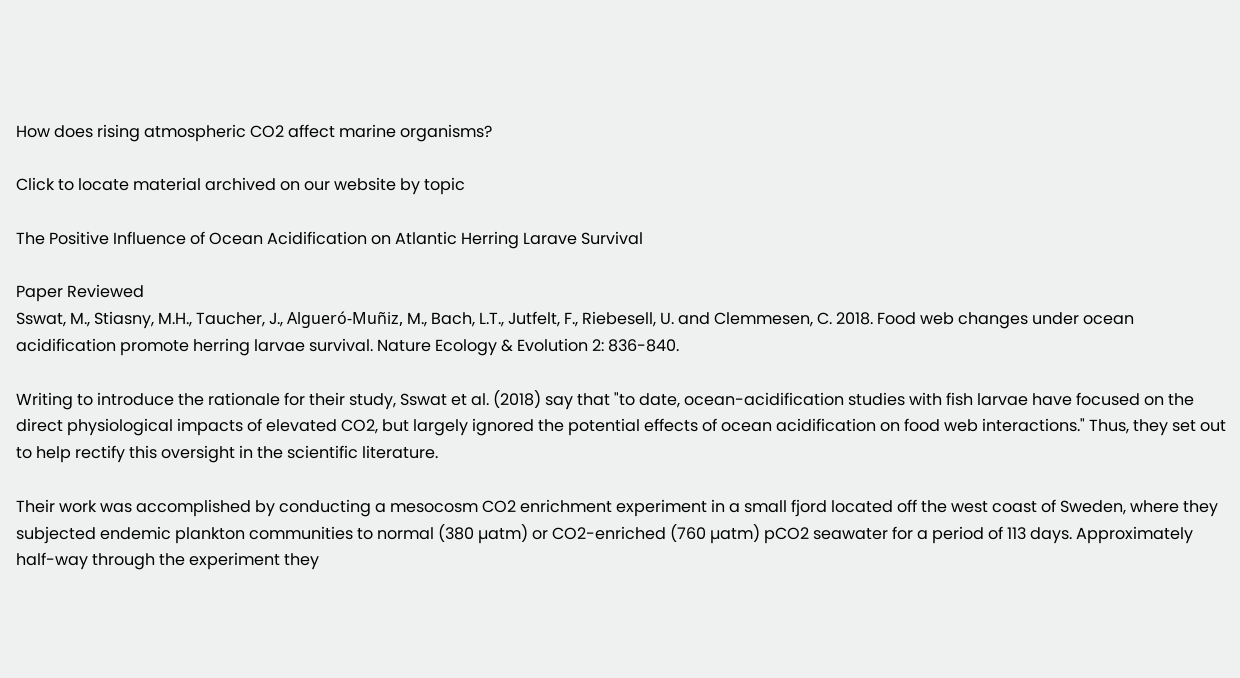How does rising atmospheric CO2 affect marine organisms?

Click to locate material archived on our website by topic

The Positive Influence of Ocean Acidification on Atlantic Herring Larave Survival

Paper Reviewed
Sswat, M., Stiasny, M.H., Taucher, J., Algueró-Muñiz, M., Bach, L.T., Jutfelt, F., Riebesell, U. and Clemmesen, C. 2018. Food web changes under ocean acidification promote herring larvae survival. Nature Ecology & Evolution 2: 836-840.

Writing to introduce the rationale for their study, Sswat et al. (2018) say that "to date, ocean-acidification studies with fish larvae have focused on the direct physiological impacts of elevated CO2, but largely ignored the potential effects of ocean acidification on food web interactions." Thus, they set out to help rectify this oversight in the scientific literature.

Their work was accomplished by conducting a mesocosm CO2 enrichment experiment in a small fjord located off the west coast of Sweden, where they subjected endemic plankton communities to normal (380 µatm) or CO2-enriched (760 µatm) pCO2 seawater for a period of 113 days. Approximately half-way through the experiment they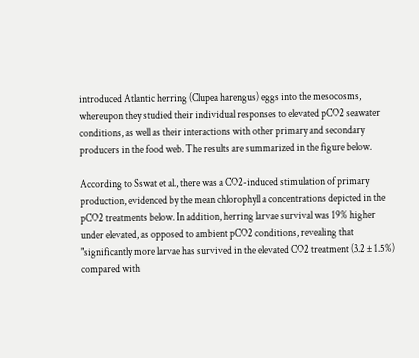introduced Atlantic herring (Clupea harengus) eggs into the mesocosms, whereupon they studied their individual responses to elevated pCO2 seawater conditions, as well as their interactions with other primary and secondary producers in the food web. The results are summarized in the figure below.

According to Sswat et al., there was a CO2-induced stimulation of primary production, evidenced by the mean chlorophyll a concentrations depicted in the pCO2 treatments below. In addition, herring larvae survival was 19% higher under elevated, as opposed to ambient pCO2 conditions, revealing that "significantly more larvae has survived in the elevated CO2 treatment (3.2 ± 1.5%) compared with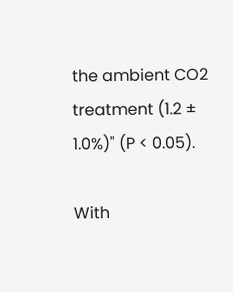the ambient CO2 treatment (1.2 ± 1.0%)" (P < 0.05).

With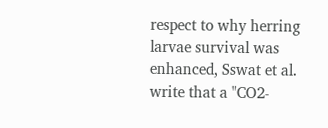respect to why herring larvae survival was enhanced, Sswat et al. write that a "CO2-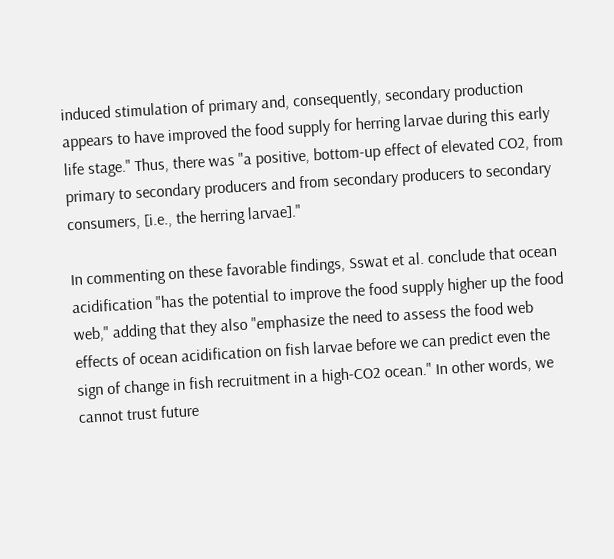induced stimulation of primary and, consequently, secondary production appears to have improved the food supply for herring larvae during this early life stage." Thus, there was "a positive, bottom-up effect of elevated CO2, from primary to secondary producers and from secondary producers to secondary consumers, [i.e., the herring larvae]."

In commenting on these favorable findings, Sswat et al. conclude that ocean acidification "has the potential to improve the food supply higher up the food web," adding that they also "emphasize the need to assess the food web effects of ocean acidification on fish larvae before we can predict even the sign of change in fish recruitment in a high-CO2 ocean." In other words, we cannot trust future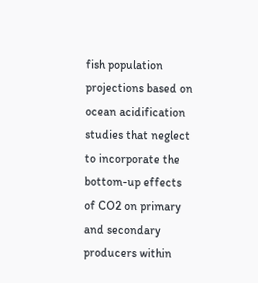fish population projections based on ocean acidification studies that neglect to incorporate the bottom-up effects of CO2 on primary and secondary producers within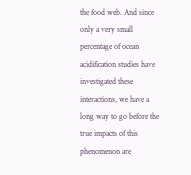the food web. And since only a very small percentage of ocean acidification studies have investigated these interactions, we have a long way to go before the true impacts of this phenomenon are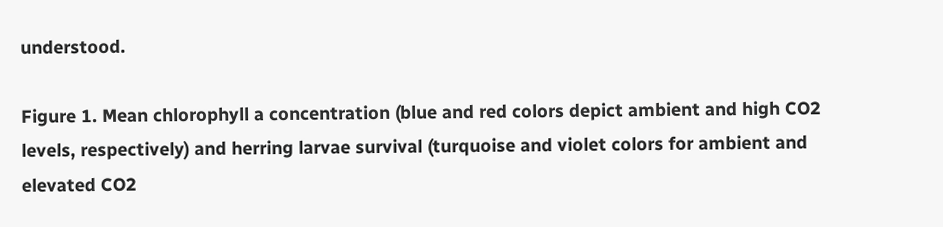understood.

Figure 1. Mean chlorophyll a concentration (blue and red colors depict ambient and high CO2 levels, respectively) and herring larvae survival (turquoise and violet colors for ambient and elevated CO2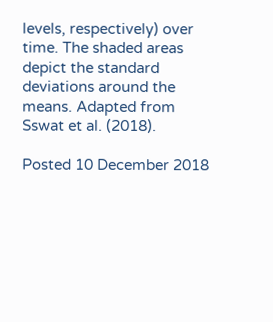levels, respectively) over time. The shaded areas depict the standard deviations around the means. Adapted from Sswat et al. (2018).

Posted 10 December 2018